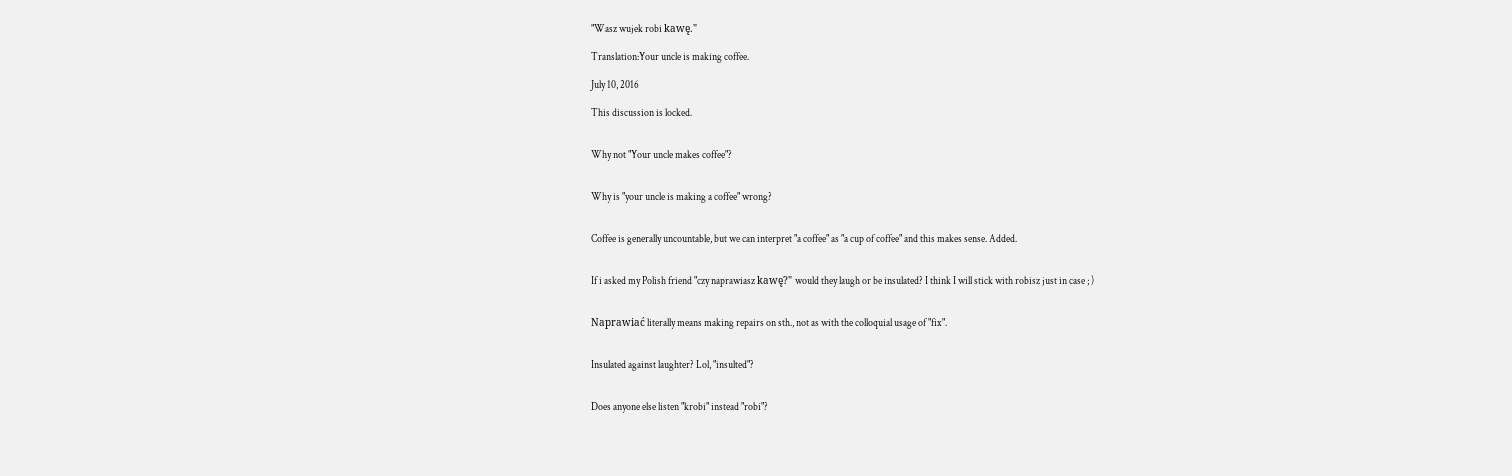"Wasz wujek robi kawę."

Translation:Your uncle is making coffee.

July 10, 2016

This discussion is locked.


Why not "Your uncle makes coffee"?


Why is "your uncle is making a coffee" wrong?


Coffee is generally uncountable, but we can interpret "a coffee" as "a cup of coffee" and this makes sense. Added.


If i asked my Polish friend "czy naprawiasz kawę?" would they laugh or be insulated? I think I will stick with robisz just in case ; )


Naprawiać literally means making repairs on sth., not as with the colloquial usage of "fix".


Insulated against laughter? Lol, "insulted"?


Does anyone else listen "krobi" instead "robi"?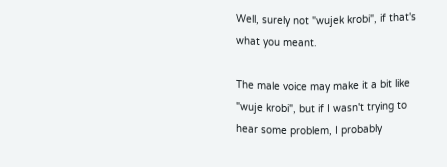Well, surely not "wujek krobi", if that's what you meant.

The male voice may make it a bit like "wuje krobi", but if I wasn't trying to hear some problem, I probably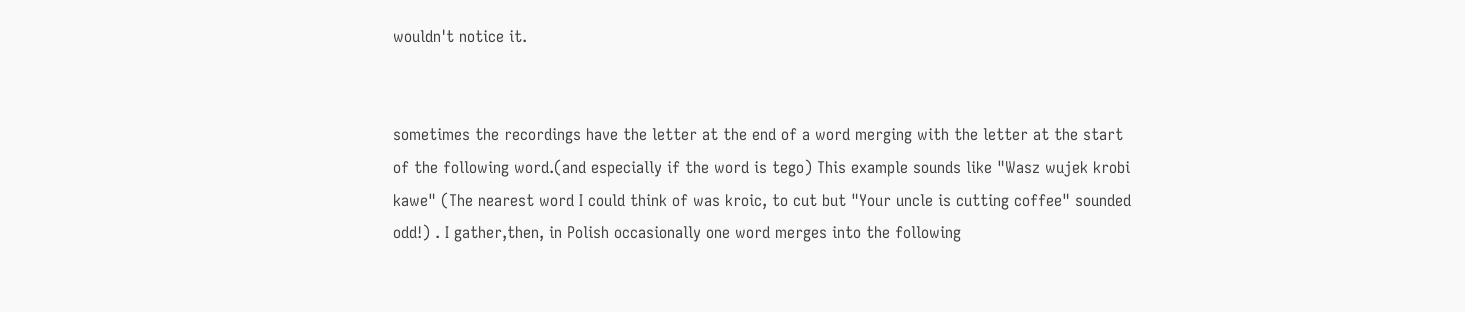wouldn't notice it.


sometimes the recordings have the letter at the end of a word merging with the letter at the start of the following word.(and especially if the word is tego) This example sounds like "Wasz wujek krobi kawe" (The nearest word I could think of was kroic, to cut but "Your uncle is cutting coffee" sounded odd!) . I gather,then, in Polish occasionally one word merges into the following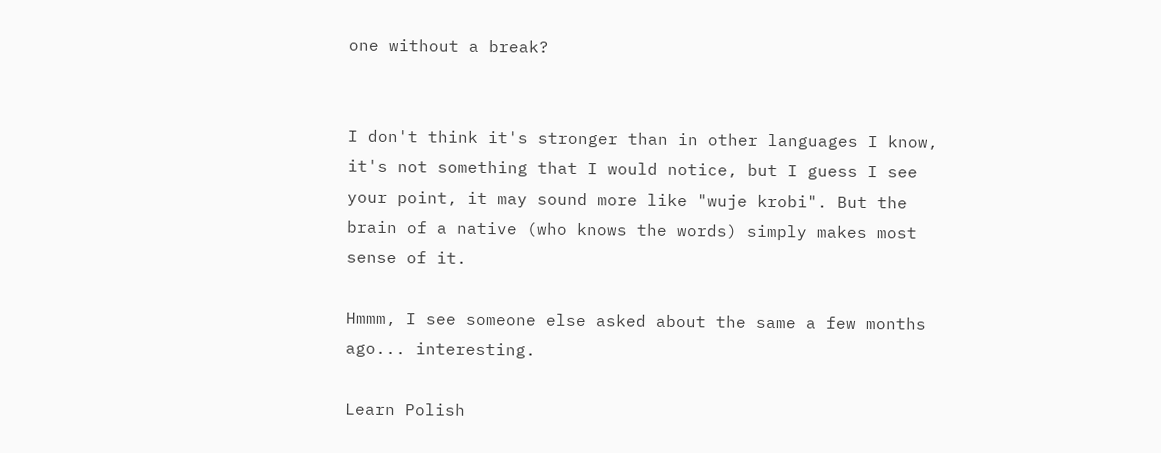one without a break?


I don't think it's stronger than in other languages I know, it's not something that I would notice, but I guess I see your point, it may sound more like "wuje krobi". But the brain of a native (who knows the words) simply makes most sense of it.

Hmmm, I see someone else asked about the same a few months ago... interesting.

Learn Polish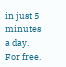in just 5 minutes a day. For free.